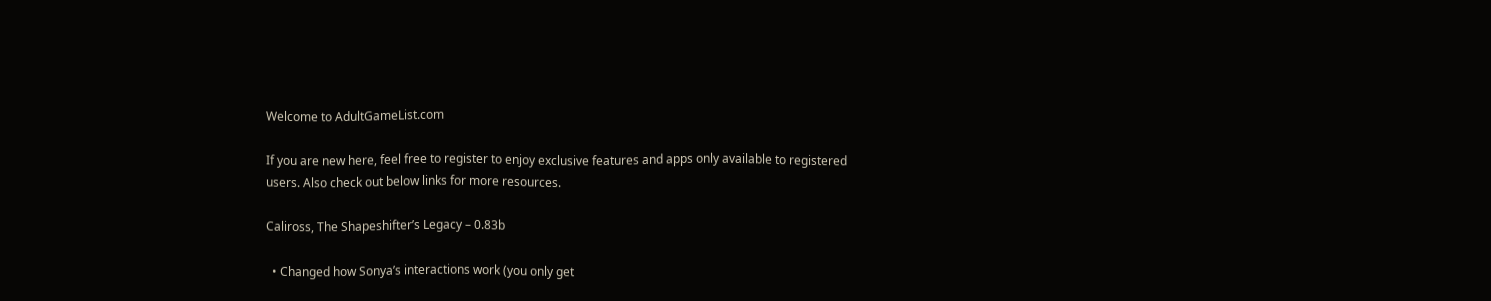Welcome to AdultGameList.com

If you are new here, feel free to register to enjoy exclusive features and apps only available to registered users. Also check out below links for more resources.

Caliross, The Shapeshifter’s Legacy – 0.83b

  • Changed how Sonya’s interactions work (you only get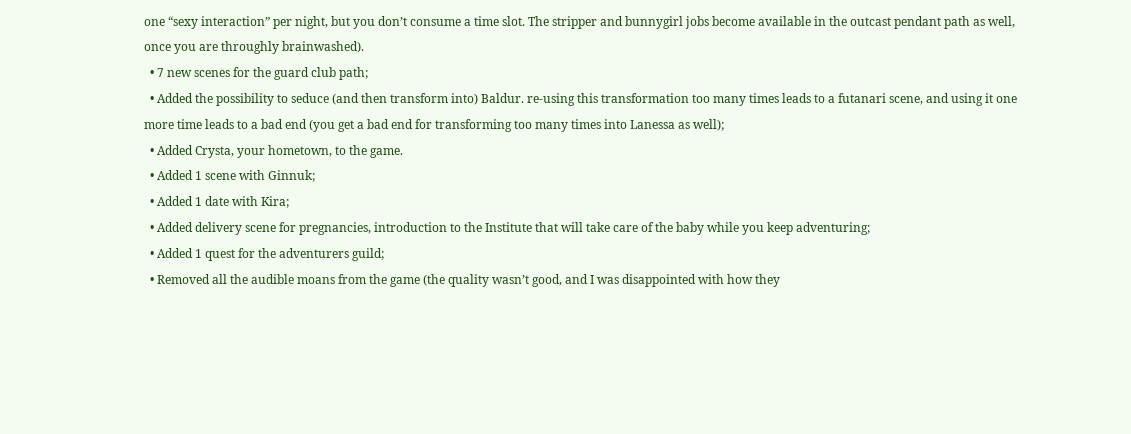one “sexy interaction” per night, but you don’t consume a time slot. The stripper and bunnygirl jobs become available in the outcast pendant path as well, once you are throughly brainwashed).
  • 7 new scenes for the guard club path;
  • Added the possibility to seduce (and then transform into) Baldur. re-using this transformation too many times leads to a futanari scene, and using it one more time leads to a bad end (you get a bad end for transforming too many times into Lanessa as well);
  • Added Crysta, your hometown, to the game.
  • Added 1 scene with Ginnuk;
  • Added 1 date with Kira;
  • Added delivery scene for pregnancies, introduction to the Institute that will take care of the baby while you keep adventuring;
  • Added 1 quest for the adventurers guild;
  • Removed all the audible moans from the game (the quality wasn’t good, and I was disappointed with how they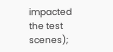impacted the test scenes);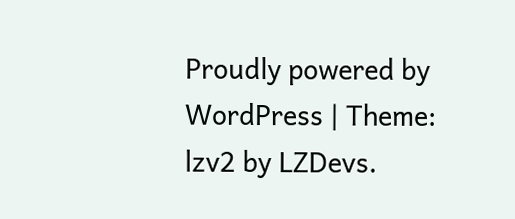Proudly powered by WordPress | Theme: lzv2 by LZDevs.